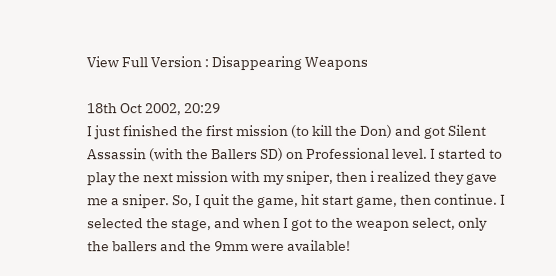View Full Version : Disappearing Weapons

18th Oct 2002, 20:29
I just finished the first mission (to kill the Don) and got Silent Assassin (with the Ballers SD) on Professional level. I started to play the next mission with my sniper, then i realized they gave me a sniper. So, I quit the game, hit start game, then continue. I selected the stage, and when I got to the weapon select, only the ballers and the 9mm were available!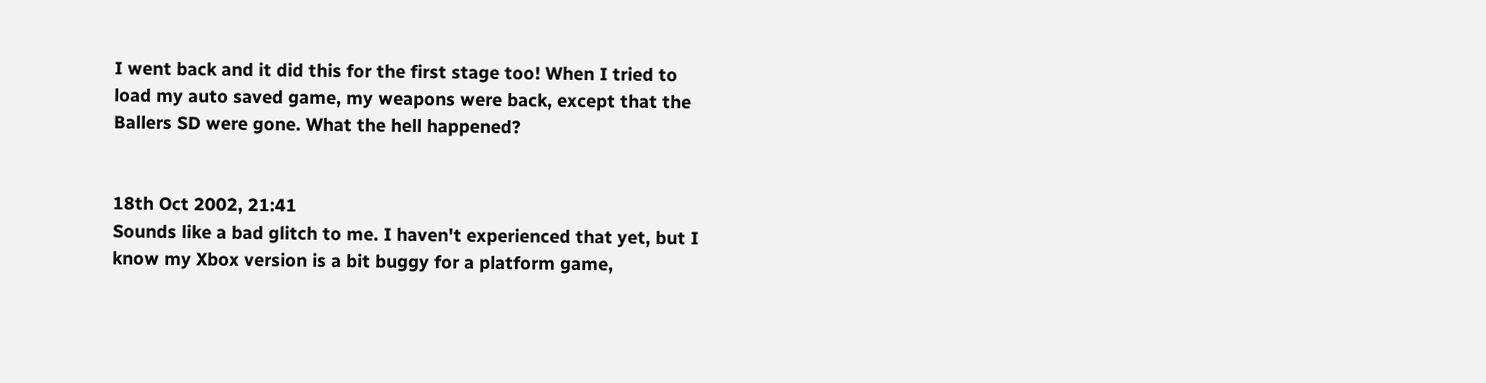I went back and it did this for the first stage too! When I tried to load my auto saved game, my weapons were back, except that the Ballers SD were gone. What the hell happened?


18th Oct 2002, 21:41
Sounds like a bad glitch to me. I haven't experienced that yet, but I know my Xbox version is a bit buggy for a platform game,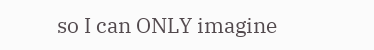so I can ONLY imagine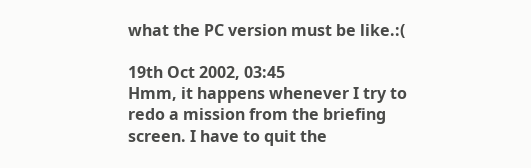what the PC version must be like.:(

19th Oct 2002, 03:45
Hmm, it happens whenever I try to redo a mission from the briefing screen. I have to quit the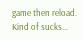game then reload. Kind of sucks...